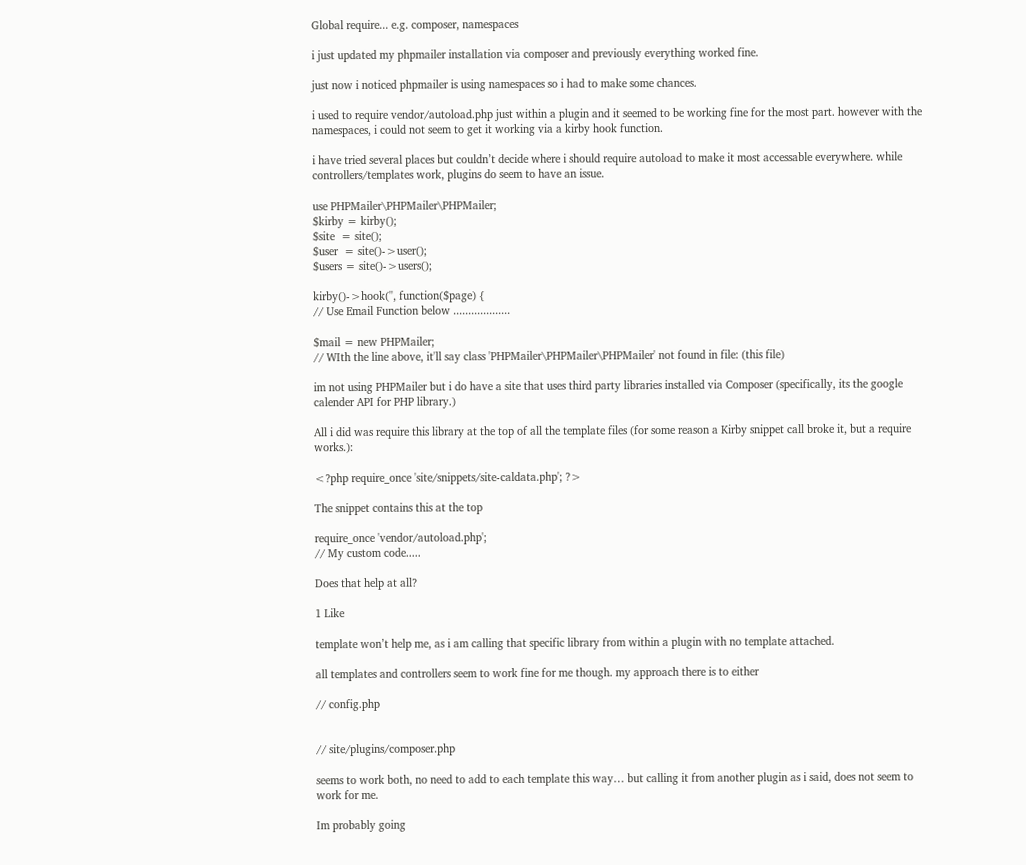Global require... e.g. composer, namespaces

i just updated my phpmailer installation via composer and previously everything worked fine.

just now i noticed phpmailer is using namespaces so i had to make some chances.

i used to require vendor/autoload.php just within a plugin and it seemed to be working fine for the most part. however with the namespaces, i could not seem to get it working via a kirby hook function.

i have tried several places but couldn’t decide where i should require autoload to make it most accessable everywhere. while controllers/templates work, plugins do seem to have an issue.

use PHPMailer\PHPMailer\PHPMailer;
$kirby = kirby();
$site  = site();
$user  = site()->user();
$users = site()->users();

kirby()->hook('', function($page) {
// Use Email Function below ...................

$mail = new PHPMailer;
// WIth the line above, it'll say class 'PHPMailer\PHPMailer\PHPMailer' not found in file: (this file)

im not using PHPMailer but i do have a site that uses third party libraries installed via Composer (specifically, its the google calender API for PHP library.)

All i did was require this library at the top of all the template files (for some reason a Kirby snippet call broke it, but a require works.):

<?php require_once 'site/snippets/site-caldata.php'; ?>

The snippet contains this at the top

require_once 'vendor/autoload.php';
// My custom code.....

Does that help at all?

1 Like

template won’t help me, as i am calling that specific library from within a plugin with no template attached.

all templates and controllers seem to work fine for me though. my approach there is to either

// config.php


// site/plugins/composer.php

seems to work both, no need to add to each template this way… but calling it from another plugin as i said, does not seem to work for me.

Im probably going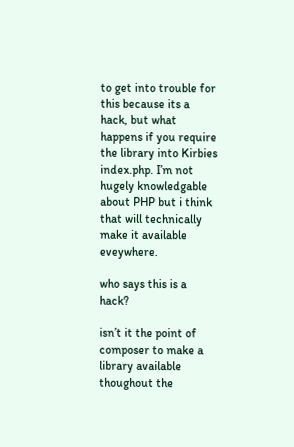to get into trouble for this because its a hack, but what happens if you require the library into Kirbies index.php. I’m not hugely knowledgable about PHP but i think that will technically make it available eveywhere.

who says this is a hack?

isn’t it the point of composer to make a library available thoughout the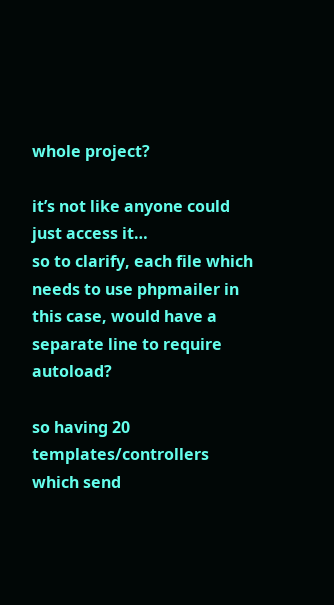whole project?

it’s not like anyone could just access it…
so to clarify, each file which needs to use phpmailer in this case, would have a separate line to require autoload?

so having 20 templates/controllers which send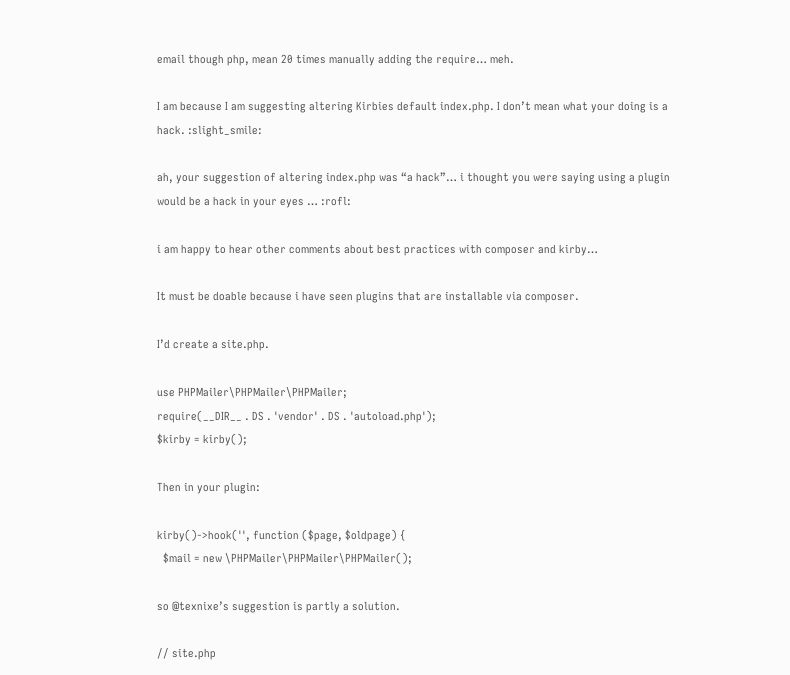email though php, mean 20 times manually adding the require… meh.

I am because I am suggesting altering Kirbies default index.php. I don’t mean what your doing is a hack. :slight_smile:

ah, your suggestion of altering index.php was “a hack”… i thought you were saying using a plugin would be a hack in your eyes … :rofl:

i am happy to hear other comments about best practices with composer and kirby…

It must be doable because i have seen plugins that are installable via composer.

I’d create a site.php.

use PHPMailer\PHPMailer\PHPMailer;
require(__DIR__ . DS . 'vendor' . DS . 'autoload.php');
$kirby = kirby();

Then in your plugin:

kirby()->hook('', function ($page, $oldpage) {
  $mail = new \PHPMailer\PHPMailer\PHPMailer();

so @texnixe’s suggestion is partly a solution.

// site.php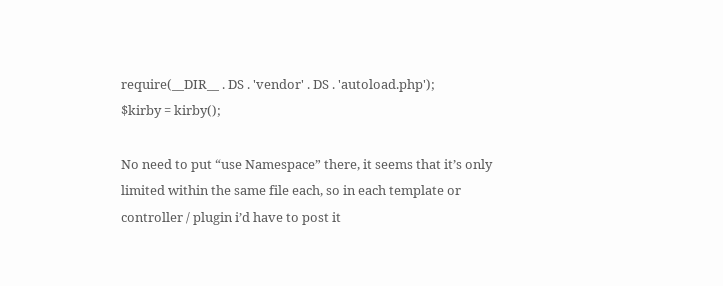require(__DIR__ . DS . 'vendor' . DS . 'autoload.php');
$kirby = kirby();

No need to put “use Namespace” there, it seems that it’s only limited within the same file each, so in each template or controller / plugin i’d have to post it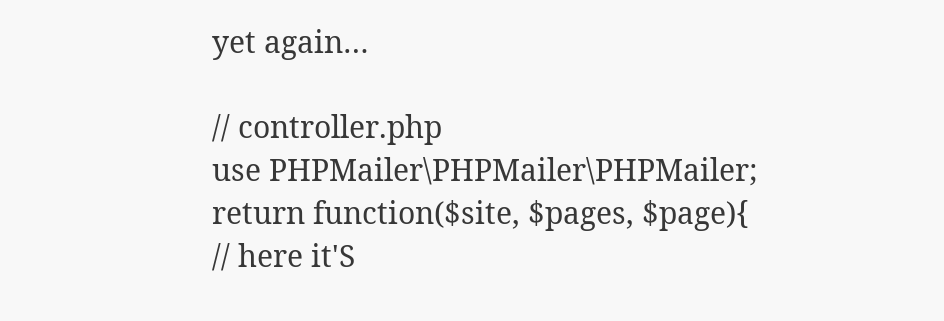yet again…

// controller.php
use PHPMailer\PHPMailer\PHPMailer;
return function($site, $pages, $page){
// here it'S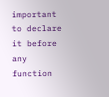important to declare it before any function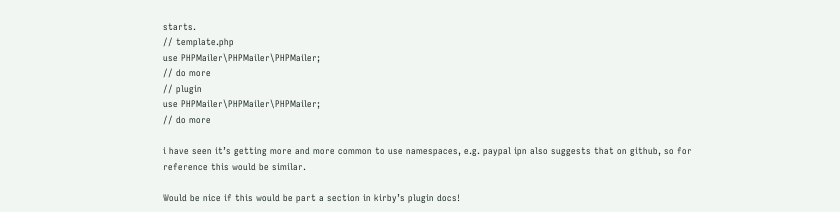starts.
// template.php
use PHPMailer\PHPMailer\PHPMailer;
// do more
// plugin
use PHPMailer\PHPMailer\PHPMailer;
// do more

i have seen it’s getting more and more common to use namespaces, e.g. paypal ipn also suggests that on github, so for reference this would be similar.

Would be nice if this would be part a section in kirby’s plugin docs!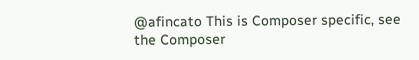@afincato This is Composer specific, see the Composer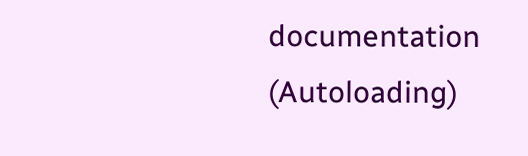documentation (Autoloading)